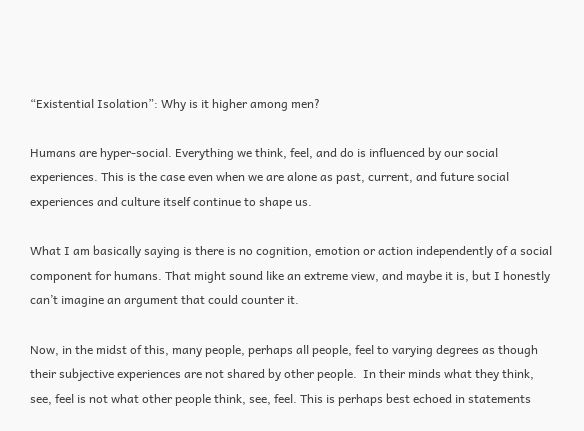“Existential Isolation”: Why is it higher among men?

Humans are hyper-social. Everything we think, feel, and do is influenced by our social experiences. This is the case even when we are alone as past, current, and future social experiences and culture itself continue to shape us.

What I am basically saying is there is no cognition, emotion or action independently of a social component for humans. That might sound like an extreme view, and maybe it is, but I honestly can’t imagine an argument that could counter it.

Now, in the midst of this, many people, perhaps all people, feel to varying degrees as though their subjective experiences are not shared by other people.  In their minds what they think, see, feel is not what other people think, see, feel. This is perhaps best echoed in statements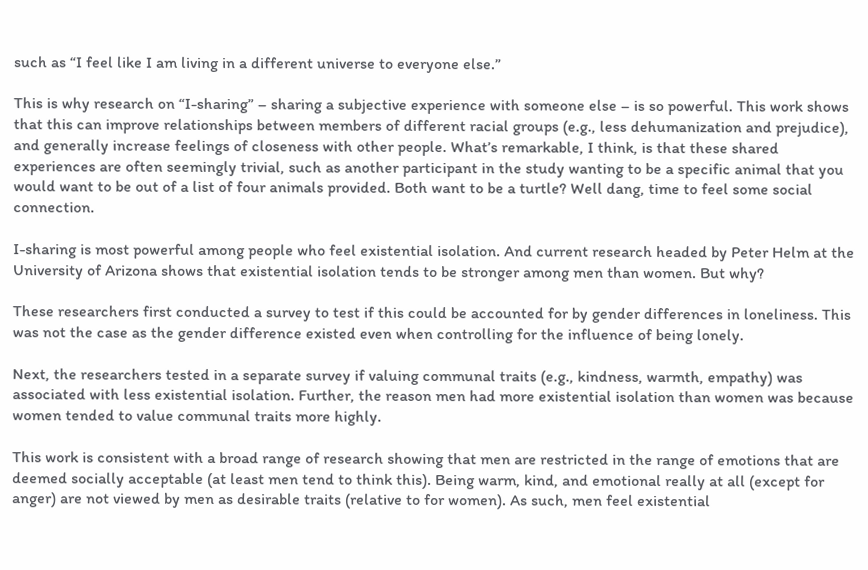such as “I feel like I am living in a different universe to everyone else.”

This is why research on “I-sharing” – sharing a subjective experience with someone else – is so powerful. This work shows that this can improve relationships between members of different racial groups (e.g., less dehumanization and prejudice), and generally increase feelings of closeness with other people. What’s remarkable, I think, is that these shared experiences are often seemingly trivial, such as another participant in the study wanting to be a specific animal that you would want to be out of a list of four animals provided. Both want to be a turtle? Well dang, time to feel some social connection.

I-sharing is most powerful among people who feel existential isolation. And current research headed by Peter Helm at the University of Arizona shows that existential isolation tends to be stronger among men than women. But why?

These researchers first conducted a survey to test if this could be accounted for by gender differences in loneliness. This was not the case as the gender difference existed even when controlling for the influence of being lonely.

Next, the researchers tested in a separate survey if valuing communal traits (e.g., kindness, warmth, empathy) was associated with less existential isolation. Further, the reason men had more existential isolation than women was because women tended to value communal traits more highly.

This work is consistent with a broad range of research showing that men are restricted in the range of emotions that are deemed socially acceptable (at least men tend to think this). Being warm, kind, and emotional really at all (except for anger) are not viewed by men as desirable traits (relative to for women). As such, men feel existential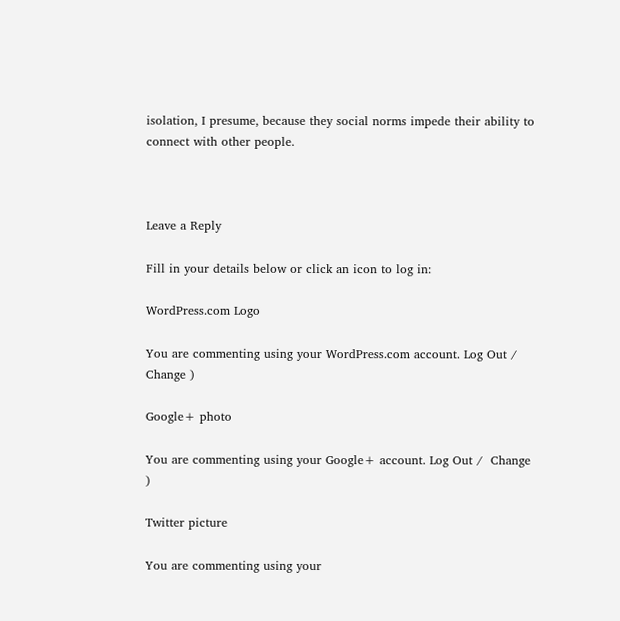isolation, I presume, because they social norms impede their ability to connect with other people.



Leave a Reply

Fill in your details below or click an icon to log in:

WordPress.com Logo

You are commenting using your WordPress.com account. Log Out /  Change )

Google+ photo

You are commenting using your Google+ account. Log Out /  Change )

Twitter picture

You are commenting using your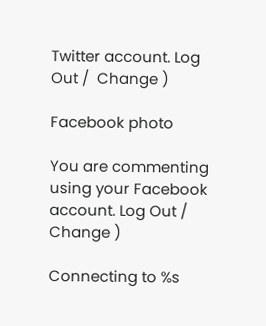Twitter account. Log Out /  Change )

Facebook photo

You are commenting using your Facebook account. Log Out /  Change )

Connecting to %s